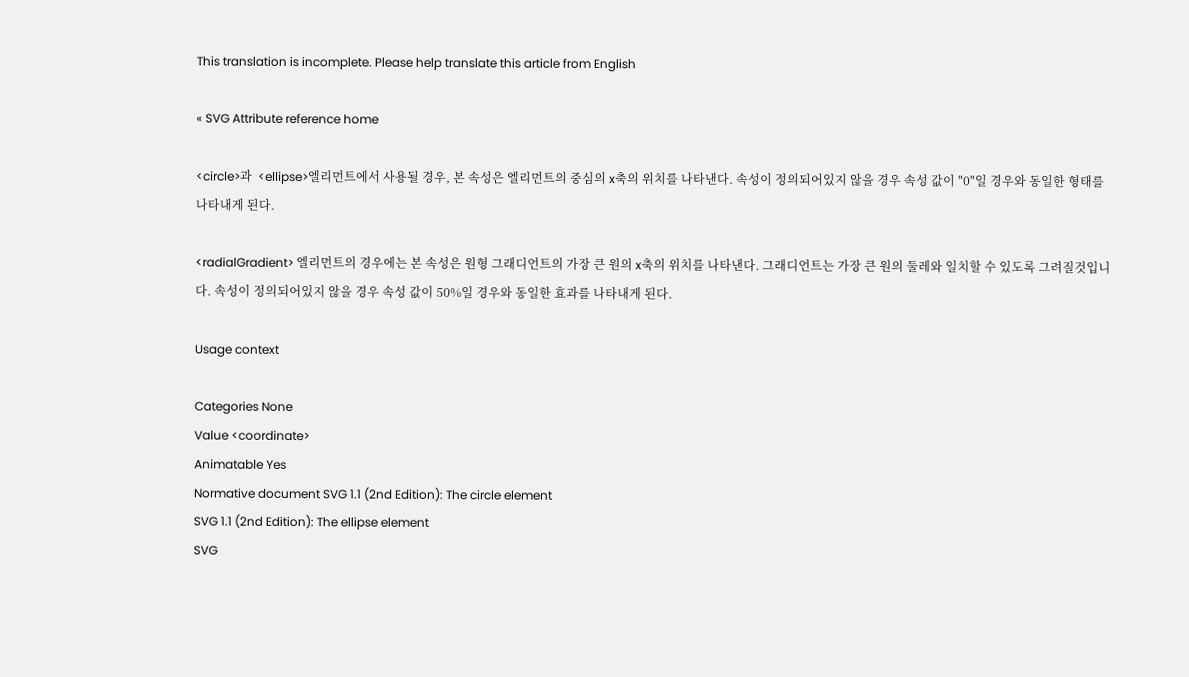This translation is incomplete. Please help translate this article from English

« SVG Attribute reference home

<circle>과  <ellipse>엘리먼트에서 사용될 경우, 본 속성은 엘리먼트의 중심의 x축의 위치를 나타낸다. 속성이 정의되어있지 않을 경우 속성 값이 "0"일 경우와 동일한 형태를 나타내게 된다.

<radialGradient> 엘리먼트의 경우에는 본 속성은 원형 그래디언트의 가장 큰 원의 x축의 위치를 나타낸다. 그래디언트는 가장 큰 원의 둘레와 일치할 수 있도록 그려질것입니다. 속성이 정의되어있지 않을 경우 속성 값이 50%일 경우와 동일한 효과를 나타내게 된다.

Usage context

Categories None
Value <coordinate>
Animatable Yes
Normative document SVG 1.1 (2nd Edition): The circle element
SVG 1.1 (2nd Edition): The ellipse element
SVG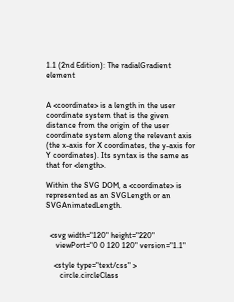1.1 (2nd Edition): The radialGradient element


A <coordinate> is a length in the user coordinate system that is the given distance from the origin of the user coordinate system along the relevant axis (the x-axis for X coordinates, the y-axis for Y coordinates). Its syntax is the same as that for <length>.

Within the SVG DOM, a <coordinate> is represented as an SVGLength or an SVGAnimatedLength.


  <svg width="120" height="220"
     viewPort="0 0 120 120" version="1.1"

    <style type="text/css" >
       circle.circleClass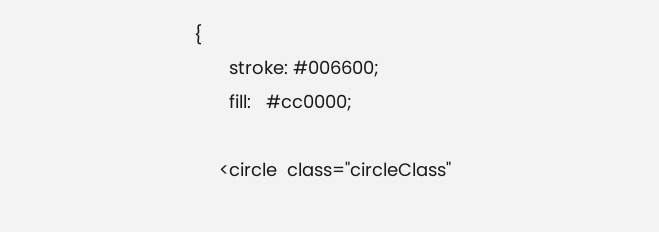{
       stroke: #006600;
       fill:   #cc0000;

     <circle  class="circleClass"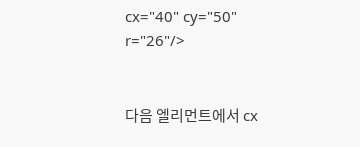cx="40" cy="50" r="26"/>


다음 엘리먼트에서 cx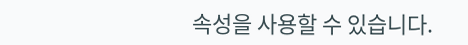속성을 사용할 수 있습니다.